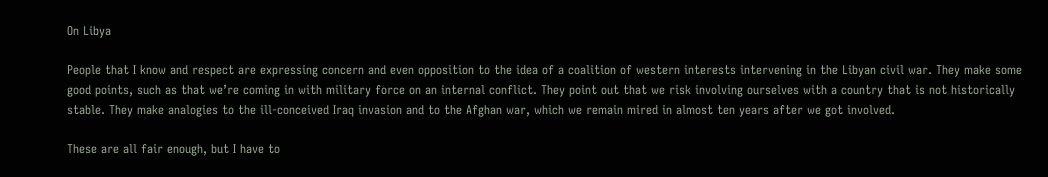On Libya

People that I know and respect are expressing concern and even opposition to the idea of a coalition of western interests intervening in the Libyan civil war. They make some good points, such as that we’re coming in with military force on an internal conflict. They point out that we risk involving ourselves with a country that is not historically stable. They make analogies to the ill-conceived Iraq invasion and to the Afghan war, which we remain mired in almost ten years after we got involved.

These are all fair enough, but I have to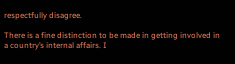respectfully disagree.

There is a fine distinction to be made in getting involved in a country’s internal affairs. I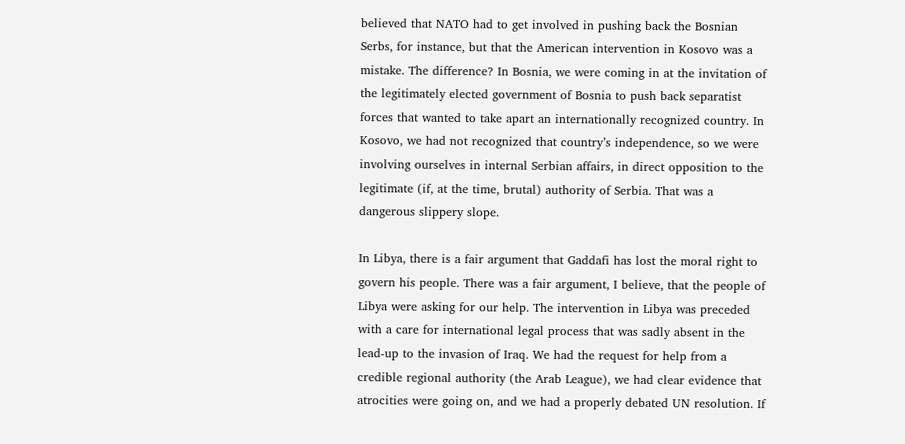believed that NATO had to get involved in pushing back the Bosnian Serbs, for instance, but that the American intervention in Kosovo was a mistake. The difference? In Bosnia, we were coming in at the invitation of the legitimately elected government of Bosnia to push back separatist forces that wanted to take apart an internationally recognized country. In Kosovo, we had not recognized that country’s independence, so we were involving ourselves in internal Serbian affairs, in direct opposition to the legitimate (if, at the time, brutal) authority of Serbia. That was a dangerous slippery slope.

In Libya, there is a fair argument that Gaddafi has lost the moral right to govern his people. There was a fair argument, I believe, that the people of Libya were asking for our help. The intervention in Libya was preceded with a care for international legal process that was sadly absent in the lead-up to the invasion of Iraq. We had the request for help from a credible regional authority (the Arab League), we had clear evidence that atrocities were going on, and we had a properly debated UN resolution. If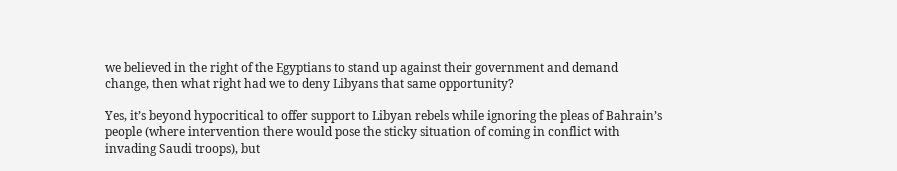we believed in the right of the Egyptians to stand up against their government and demand change, then what right had we to deny Libyans that same opportunity?

Yes, it’s beyond hypocritical to offer support to Libyan rebels while ignoring the pleas of Bahrain’s people (where intervention there would pose the sticky situation of coming in conflict with invading Saudi troops), but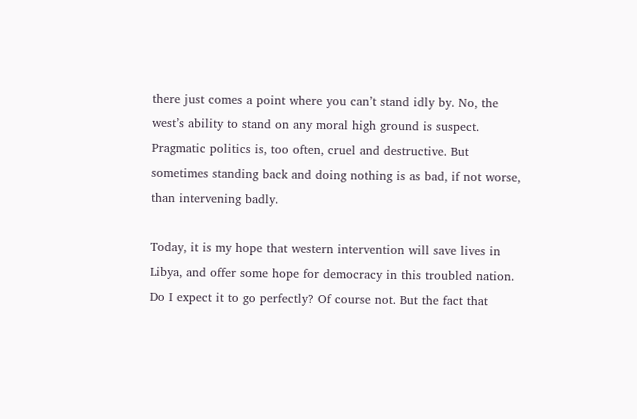there just comes a point where you can’t stand idly by. No, the west’s ability to stand on any moral high ground is suspect. Pragmatic politics is, too often, cruel and destructive. But sometimes standing back and doing nothing is as bad, if not worse, than intervening badly.

Today, it is my hope that western intervention will save lives in Libya, and offer some hope for democracy in this troubled nation. Do I expect it to go perfectly? Of course not. But the fact that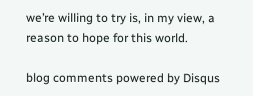we’re willing to try is, in my view, a reason to hope for this world.

blog comments powered by Disqus